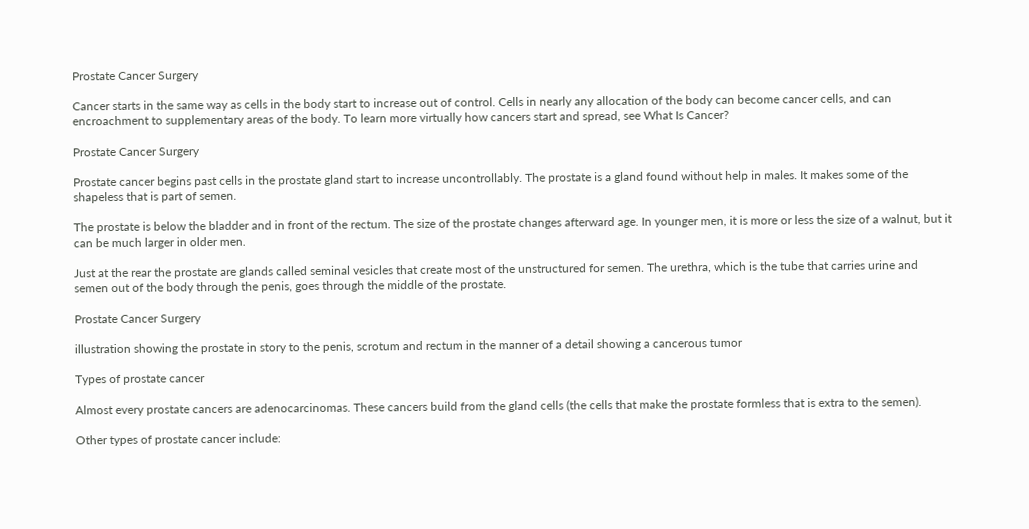Prostate Cancer Surgery

Cancer starts in the same way as cells in the body start to increase out of control. Cells in nearly any allocation of the body can become cancer cells, and can encroachment to supplementary areas of the body. To learn more virtually how cancers start and spread, see What Is Cancer?

Prostate Cancer Surgery

Prostate cancer begins past cells in the prostate gland start to increase uncontrollably. The prostate is a gland found without help in males. It makes some of the shapeless that is part of semen.

The prostate is below the bladder and in front of the rectum. The size of the prostate changes afterward age. In younger men, it is more or less the size of a walnut, but it can be much larger in older men.

Just at the rear the prostate are glands called seminal vesicles that create most of the unstructured for semen. The urethra, which is the tube that carries urine and semen out of the body through the penis, goes through the middle of the prostate.

Prostate Cancer Surgery

illustration showing the prostate in story to the penis, scrotum and rectum in the manner of a detail showing a cancerous tumor

Types of prostate cancer

Almost every prostate cancers are adenocarcinomas. These cancers build from the gland cells (the cells that make the prostate formless that is extra to the semen).

Other types of prostate cancer include: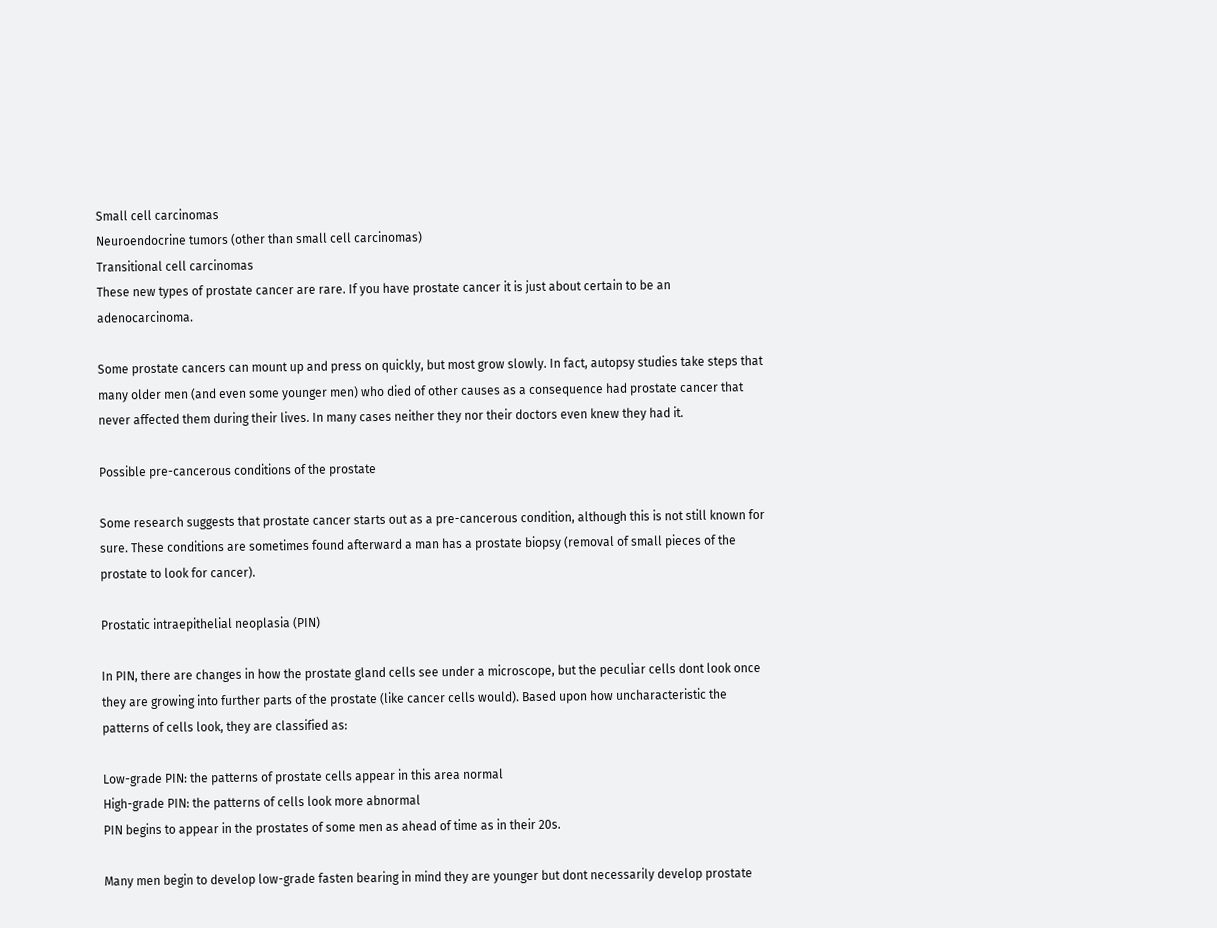Small cell carcinomas
Neuroendocrine tumors (other than small cell carcinomas)
Transitional cell carcinomas
These new types of prostate cancer are rare. If you have prostate cancer it is just about certain to be an adenocarcinoma.

Some prostate cancers can mount up and press on quickly, but most grow slowly. In fact, autopsy studies take steps that many older men (and even some younger men) who died of other causes as a consequence had prostate cancer that never affected them during their lives. In many cases neither they nor their doctors even knew they had it.

Possible pre-cancerous conditions of the prostate

Some research suggests that prostate cancer starts out as a pre-cancerous condition, although this is not still known for sure. These conditions are sometimes found afterward a man has a prostate biopsy (removal of small pieces of the prostate to look for cancer).

Prostatic intraepithelial neoplasia (PIN)

In PIN, there are changes in how the prostate gland cells see under a microscope, but the peculiar cells dont look once they are growing into further parts of the prostate (like cancer cells would). Based upon how uncharacteristic the patterns of cells look, they are classified as:

Low-grade PIN: the patterns of prostate cells appear in this area normal
High-grade PIN: the patterns of cells look more abnormal
PIN begins to appear in the prostates of some men as ahead of time as in their 20s.

Many men begin to develop low-grade fasten bearing in mind they are younger but dont necessarily develop prostate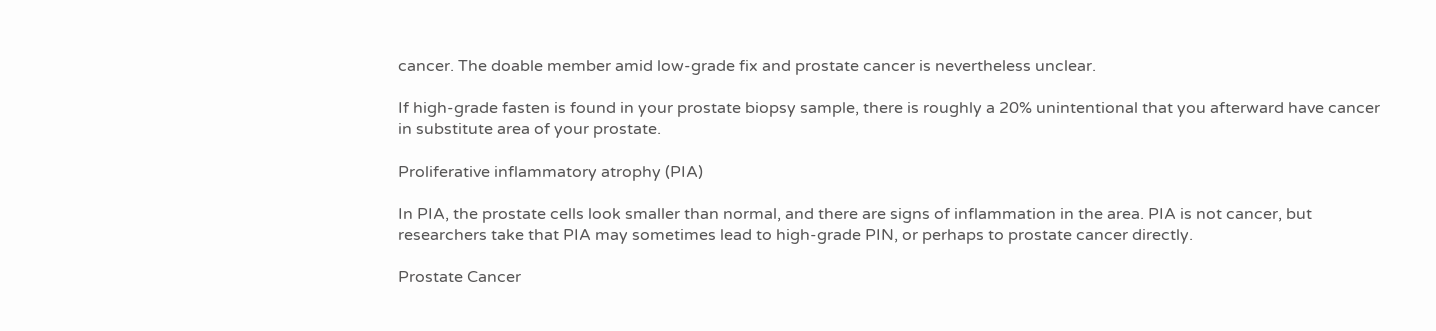cancer. The doable member amid low-grade fix and prostate cancer is nevertheless unclear.

If high-grade fasten is found in your prostate biopsy sample, there is roughly a 20% unintentional that you afterward have cancer in substitute area of your prostate.

Proliferative inflammatory atrophy (PIA)

In PIA, the prostate cells look smaller than normal, and there are signs of inflammation in the area. PIA is not cancer, but researchers take that PIA may sometimes lead to high-grade PIN, or perhaps to prostate cancer directly.

Prostate Cancer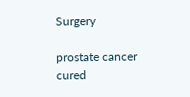Surgery

prostate cancer cured